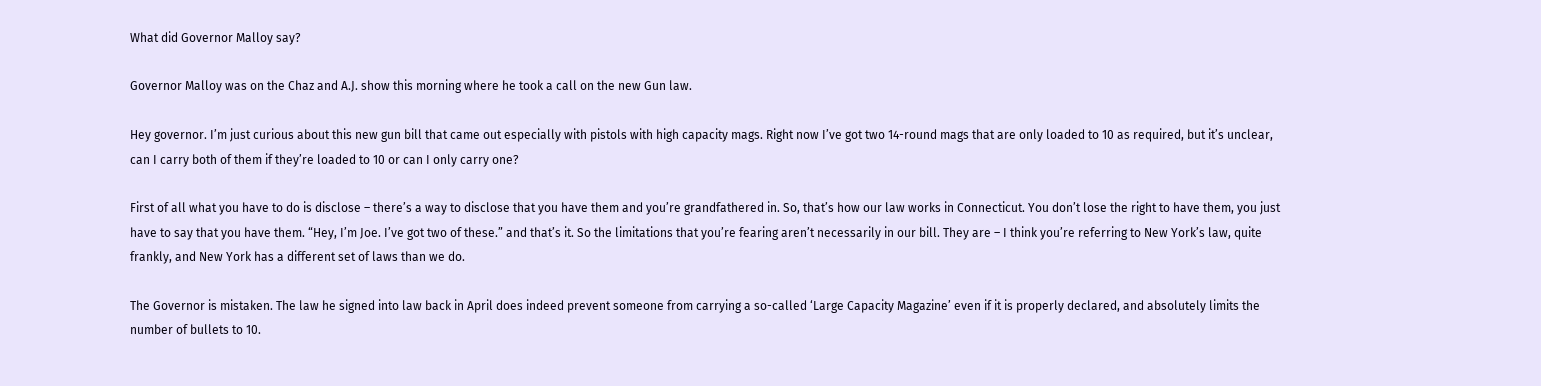What did Governor Malloy say?

Governor Malloy was on the Chaz and A.J. show this morning where he took a call on the new Gun law.

Hey governor. I’m just curious about this new gun bill that came out especially with pistols with high capacity mags. Right now I’ve got two 14-round mags that are only loaded to 10 as required, but it’s unclear, can I carry both of them if they’re loaded to 10 or can I only carry one?

First of all what you have to do is disclose – there’s a way to disclose that you have them and you’re grandfathered in. So, that’s how our law works in Connecticut. You don’t lose the right to have them, you just have to say that you have them. “Hey, I’m Joe. I’ve got two of these.” and that’s it. So the limitations that you’re fearing aren’t necessarily in our bill. They are – I think you’re referring to New York’s law, quite frankly, and New York has a different set of laws than we do.

The Governor is mistaken. The law he signed into law back in April does indeed prevent someone from carrying a so-called ‘Large Capacity Magazine’ even if it is properly declared, and absolutely limits the number of bullets to 10.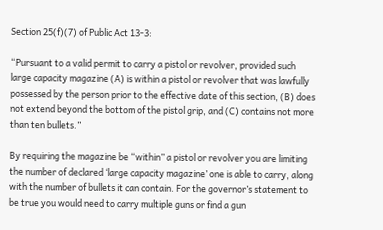Section 25(f)(7) of Public Act 13-3:

“Pursuant to a valid permit to carry a pistol or revolver, provided such large capacity magazine (A) is within a pistol or revolver that was lawfully possessed by the person prior to the effective date of this section, (B) does not extend beyond the bottom of the pistol grip, and (C) contains not more than ten bullets.”

By requiring the magazine be “within” a pistol or revolver you are limiting the number of declared ‘large capacity magazine’ one is able to carry, along with the number of bullets it can contain. For the governor’s statement to be true you would need to carry multiple guns or find a gun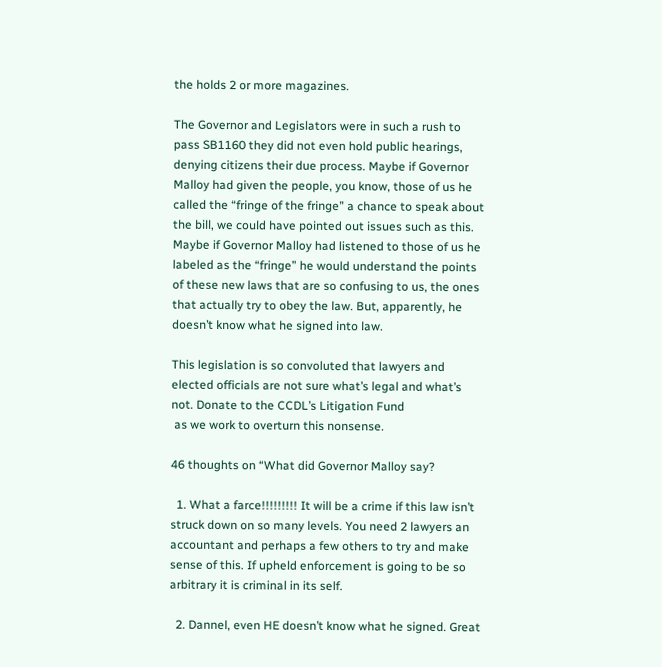the holds 2 or more magazines.

The Governor and Legislators were in such a rush to pass SB1160 they did not even hold public hearings, denying citizens their due process. Maybe if Governor Malloy had given the people, you know, those of us he called the “fringe of the fringe” a chance to speak about the bill, we could have pointed out issues such as this. Maybe if Governor Malloy had listened to those of us he labeled as the “fringe” he would understand the points of these new laws that are so confusing to us, the ones that actually try to obey the law. But, apparently, he doesn’t know what he signed into law.

This legislation is so convoluted that lawyers and elected officials are not sure what’s legal and what’s not. Donate to the CCDL’s Litigation Fund
 as we work to overturn this nonsense.

46 thoughts on “What did Governor Malloy say?

  1. What a farce!!!!!!!!! It will be a crime if this law isn’t struck down on so many levels. You need 2 lawyers an accountant and perhaps a few others to try and make sense of this. If upheld enforcement is going to be so arbitrary it is criminal in its self.

  2. Dannel, even HE doesn’t know what he signed. Great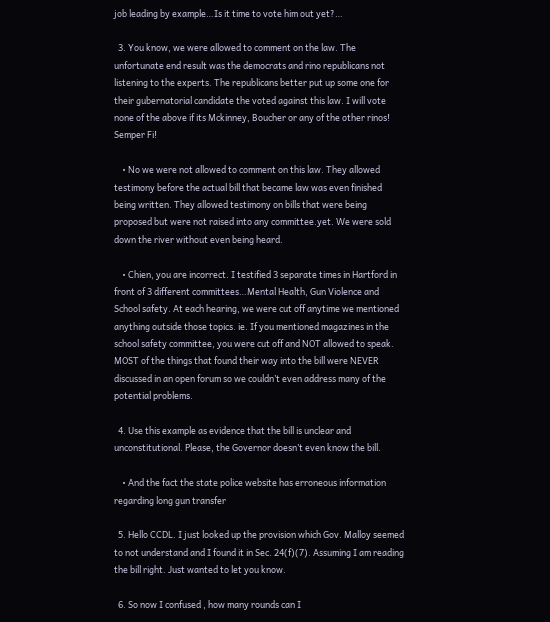job leading by example…Is it time to vote him out yet?…

  3. You know, we were allowed to comment on the law. The unfortunate end result was the democrats and rino republicans not listening to the experts. The republicans better put up some one for their gubernatorial candidate the voted against this law. I will vote none of the above if its Mckinney, Boucher or any of the other rinos! Semper Fi!

    • No we were not allowed to comment on this law. They allowed testimony before the actual bill that became law was even finished being written. They allowed testimony on bills that were being proposed but were not raised into any committee.yet. We were sold down the river without even being heard.

    • Chien, you are incorrect. I testified 3 separate times in Hartford in front of 3 different committees…Mental Health, Gun Violence and School safety. At each hearing, we were cut off anytime we mentioned anything outside those topics. ie. If you mentioned magazines in the school safety committee, you were cut off and NOT allowed to speak. MOST of the things that found their way into the bill were NEVER discussed in an open forum so we couldn’t even address many of the potential problems.

  4. Use this example as evidence that the bill is unclear and unconstitutional. Please, the Governor doesn’t even know the bill.

    • And the fact the state police website has erroneous information regarding long gun transfer

  5. Hello CCDL. I just looked up the provision which Gov. Malloy seemed to not understand and I found it in Sec. 24(f)(7). Assuming I am reading the bill right. Just wanted to let you know.

  6. So now I confused , how many rounds can I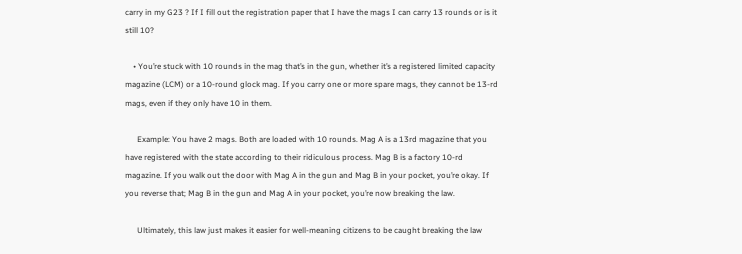carry in my G23 ? If I fill out the registration paper that I have the mags I can carry 13 rounds or is it still 10?

    • You’re stuck with 10 rounds in the mag that’s in the gun, whether it’s a registered limited capacity magazine (LCM) or a 10-round glock mag. If you carry one or more spare mags, they cannot be 13-rd mags, even if they only have 10 in them.

      Example: You have 2 mags. Both are loaded with 10 rounds. Mag A is a 13rd magazine that you have registered with the state according to their ridiculous process. Mag B is a factory 10-rd magazine. If you walk out the door with Mag A in the gun and Mag B in your pocket, you’re okay. If you reverse that; Mag B in the gun and Mag A in your pocket, you’re now breaking the law.

      Ultimately, this law just makes it easier for well-meaning citizens to be caught breaking the law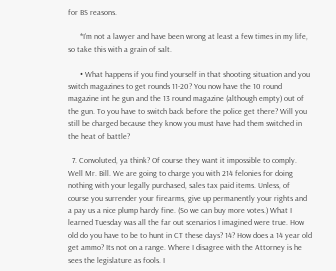for BS reasons.

      *I’m not a lawyer and have been wrong at least a few times in my life, so take this with a grain of salt.

      • What happens if you find yourself in that shooting situation and you switch magazines to get rounds 11-20? You now have the 10 round magazine int he gun and the 13 round magazine (although empty) out of the gun. To you have to switch back before the police get there? Will you still be charged because they know you must have had them switched in the heat of battle?

  7. Convoluted, ya think? Of course they want it impossible to comply. Well Mr. Bill. We are going to charge you with 214 felonies for doing nothing with your legally purchased, sales tax paid items. Unless, of course you surrender your firearms, give up permanently your rights and a pay us a nice plump hardy fine. (So we can buy more votes.) What I learned Tuesday was all the far out scenarios I imagined were true. How old do you have to be to hunt in CT these days? 14? How does a 14 year old get ammo? Its not on a range. Where I disagree with the Attorney is he sees the legislature as fools. I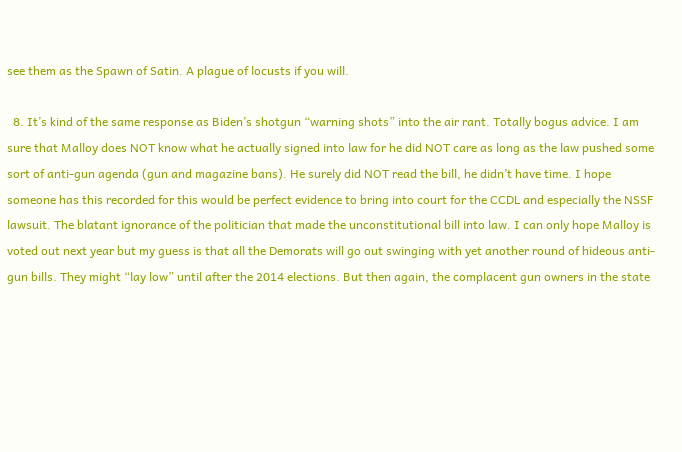see them as the Spawn of Satin. A plague of locusts if you will.

  8. It’s kind of the same response as Biden’s shotgun “warning shots” into the air rant. Totally bogus advice. I am sure that Malloy does NOT know what he actually signed into law for he did NOT care as long as the law pushed some sort of anti-gun agenda (gun and magazine bans). He surely did NOT read the bill, he didn’t have time. I hope someone has this recorded for this would be perfect evidence to bring into court for the CCDL and especially the NSSF lawsuit. The blatant ignorance of the politician that made the unconstitutional bill into law. I can only hope Malloy is voted out next year but my guess is that all the Demorats will go out swinging with yet another round of hideous anti-gun bills. They might “lay low” until after the 2014 elections. But then again, the complacent gun owners in the state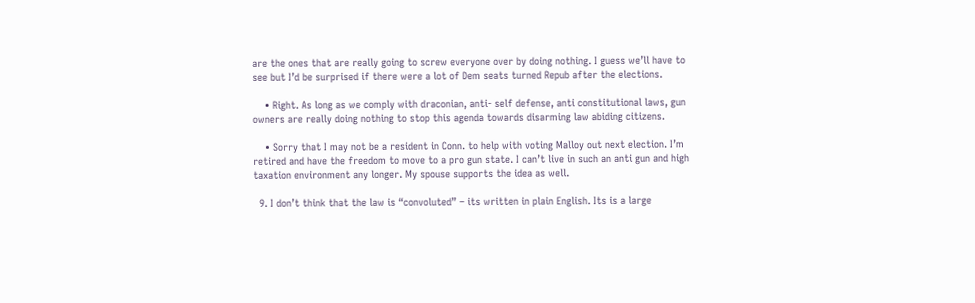are the ones that are really going to screw everyone over by doing nothing. I guess we’ll have to see but I’d be surprised if there were a lot of Dem seats turned Repub after the elections.

    • Right. As long as we comply with draconian, anti- self defense, anti constitutional laws, gun owners are really doing nothing to stop this agenda towards disarming law abiding citizens.

    • Sorry that I may not be a resident in Conn. to help with voting Malloy out next election. I’m retired and have the freedom to move to a pro gun state. I can’t live in such an anti gun and high taxation environment any longer. My spouse supports the idea as well.

  9. I don’t think that the law is “convoluted” – its written in plain English. Its is a large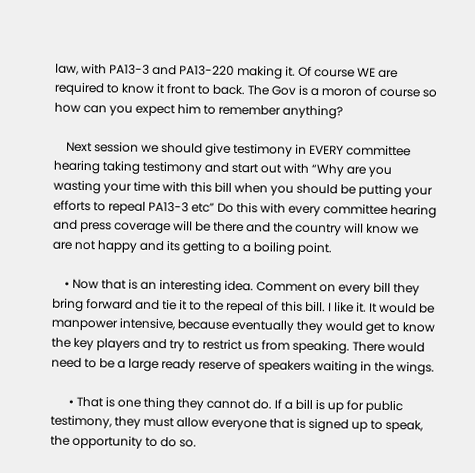law, with PA13-3 and PA13-220 making it. Of course WE are required to know it front to back. The Gov is a moron of course so how can you expect him to remember anything?

    Next session we should give testimony in EVERY committee hearing taking testimony and start out with “Why are you wasting your time with this bill when you should be putting your efforts to repeal PA13-3 etc” Do this with every committee hearing and press coverage will be there and the country will know we are not happy and its getting to a boiling point.

    • Now that is an interesting idea. Comment on every bill they bring forward and tie it to the repeal of this bill. I like it. It would be manpower intensive, because eventually they would get to know the key players and try to restrict us from speaking. There would need to be a large ready reserve of speakers waiting in the wings.

      • That is one thing they cannot do. If a bill is up for public testimony, they must allow everyone that is signed up to speak, the opportunity to do so.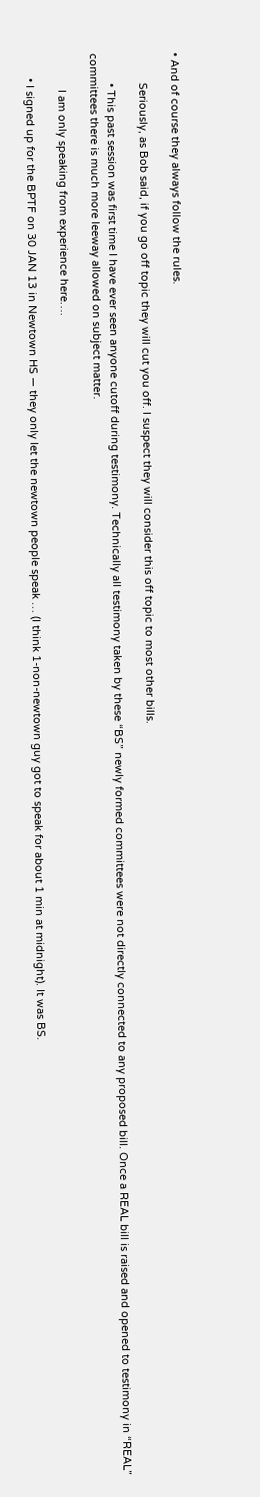• And of course they always follow the rules.

          Seriously, as Bob said, if you go off topic they will cut you off. I suspect they will consider this off topic to most other bills.

          • This past session was first time I have ever seen anyone cutoff during testimony. Technically all testimony taken by these “BS” newly formed committees were not directly connected to any proposed bill. Once a REAL bill is raised and opened to testimony in “REAL” committees there is much more leeway allowed on subject matter.

            I am only speaking from experience here….

        • I signed up for the BPTF on 30 JAN 13 in Newtown HS — they only let the newtown people speak … (I think 1-non-newtown guy got to speak for about 1 min at midnight). It was BS.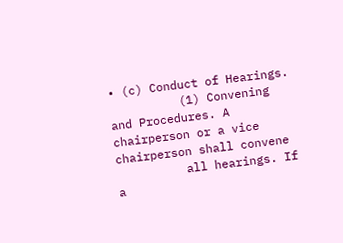• (c) Conduct of Hearings.
          (1) Convening and Procedures. A chairperson or a vice chairperson shall convene
          all hearings. If a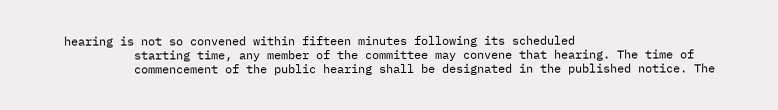hearing is not so convened within fifteen minutes following its scheduled
          starting time, any member of the committee may convene that hearing. The time of
          commencement of the public hearing shall be designated in the published notice. The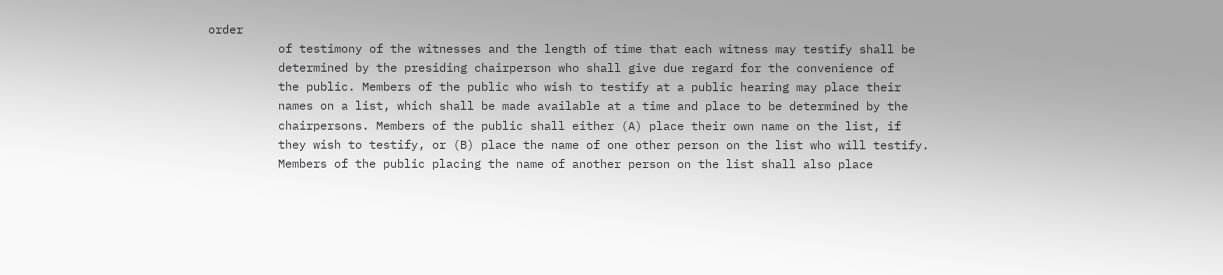order
          of testimony of the witnesses and the length of time that each witness may testify shall be
          determined by the presiding chairperson who shall give due regard for the convenience of
          the public. Members of the public who wish to testify at a public hearing may place their
          names on a list, which shall be made available at a time and place to be determined by the
          chairpersons. Members of the public shall either (A) place their own name on the list, if
          they wish to testify, or (B) place the name of one other person on the list who will testify.
          Members of the public placing the name of another person on the list shall also place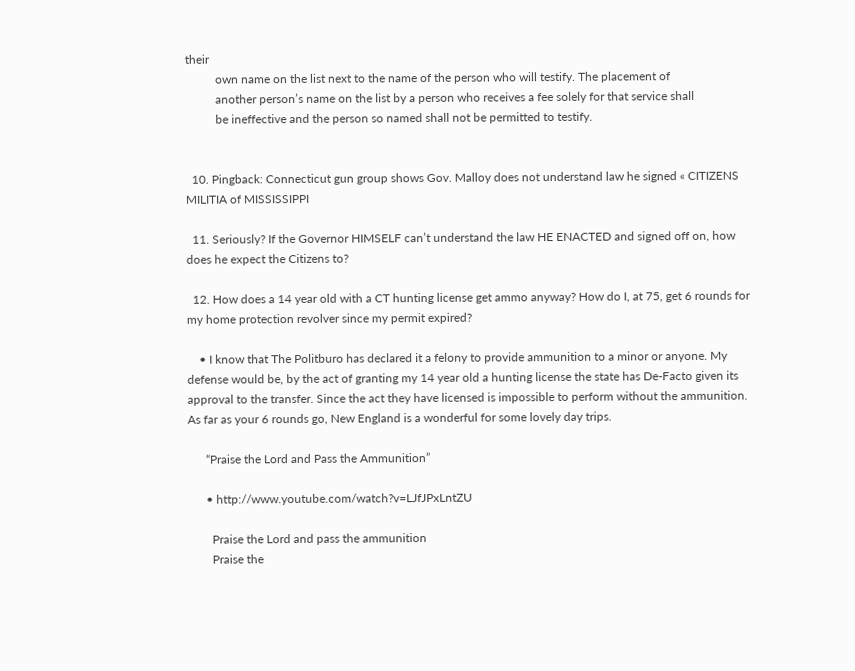their
          own name on the list next to the name of the person who will testify. The placement of
          another person’s name on the list by a person who receives a fee solely for that service shall
          be ineffective and the person so named shall not be permitted to testify.


  10. Pingback: Connecticut gun group shows Gov. Malloy does not understand law he signed « CITIZENS MILITIA of MISSISSIPPI

  11. Seriously? If the Governor HIMSELF can’t understand the law HE ENACTED and signed off on, how does he expect the Citizens to?

  12. How does a 14 year old with a CT hunting license get ammo anyway? How do I, at 75, get 6 rounds for my home protection revolver since my permit expired?

    • I know that The Politburo has declared it a felony to provide ammunition to a minor or anyone. My defense would be, by the act of granting my 14 year old a hunting license the state has De-Facto given its approval to the transfer. Since the act they have licensed is impossible to perform without the ammunition. As far as your 6 rounds go, New England is a wonderful for some lovely day trips.

      “Praise the Lord and Pass the Ammunition”

      • http://www.youtube.com/watch?v=LJfJPxLntZU

        Praise the Lord and pass the ammunition
        Praise the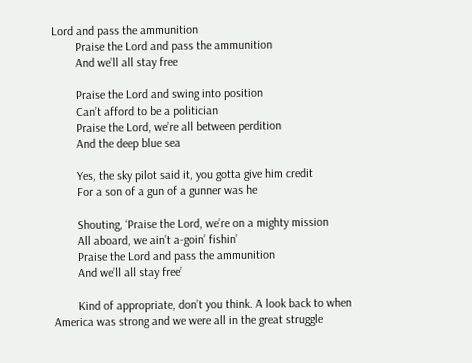Lord and pass the ammunition
        Praise the Lord and pass the ammunition
        And we’ll all stay free

        Praise the Lord and swing into position
        Can’t afford to be a politician
        Praise the Lord, we’re all between perdition
        And the deep blue sea

        Yes, the sky pilot said it, you gotta give him credit
        For a son of a gun of a gunner was he

        Shouting, ‘Praise the Lord, we’re on a mighty mission
        All aboard, we ain’t a-goin’ fishin’
        Praise the Lord and pass the ammunition
        And we’ll all stay free’

        Kind of appropriate, don’t you think. A look back to when America was strong and we were all in the great struggle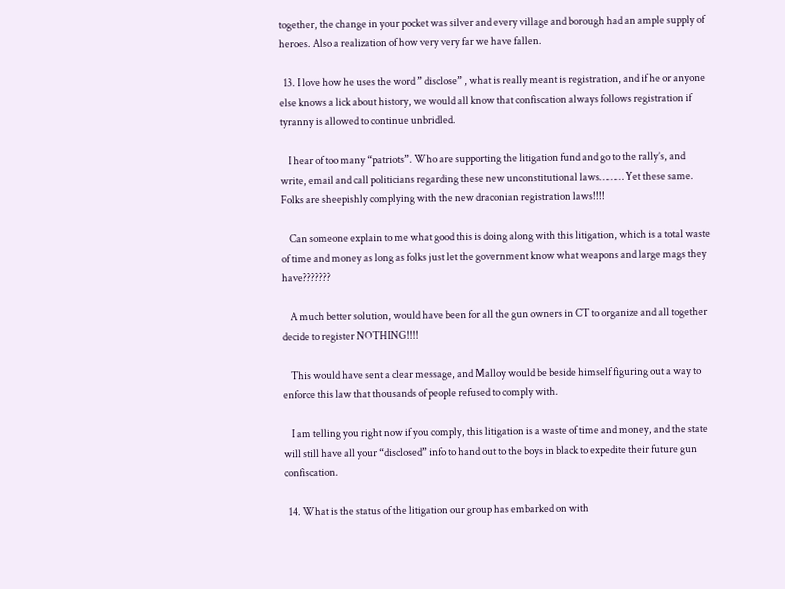together, the change in your pocket was silver and every village and borough had an ample supply of heroes. Also a realization of how very very far we have fallen.

  13. I love how he uses the word ” disclose” , what is really meant is registration, and if he or anyone else knows a lick about history, we would all know that confiscation always follows registration if tyranny is allowed to continue unbridled.

    I hear of too many “patriots”. Who are supporting the litigation fund and go to the rally’s, and write, email and call politicians regarding these new unconstitutional laws……… Yet these same. Folks are sheepishly complying with the new draconian registration laws!!!!

    Can someone explain to me what good this is doing along with this litigation, which is a total waste of time and money as long as folks just let the government know what weapons and large mags they have???????

    A much better solution, would have been for all the gun owners in CT to organize and all together decide to register NOTHING!!!!

    This would have sent a clear message, and Malloy would be beside himself figuring out a way to enforce this law that thousands of people refused to comply with.

    I am telling you right now if you comply, this litigation is a waste of time and money, and the state will still have all your “disclosed” info to hand out to the boys in black to expedite their future gun confiscation.

  14. What is the status of the litigation our group has embarked on with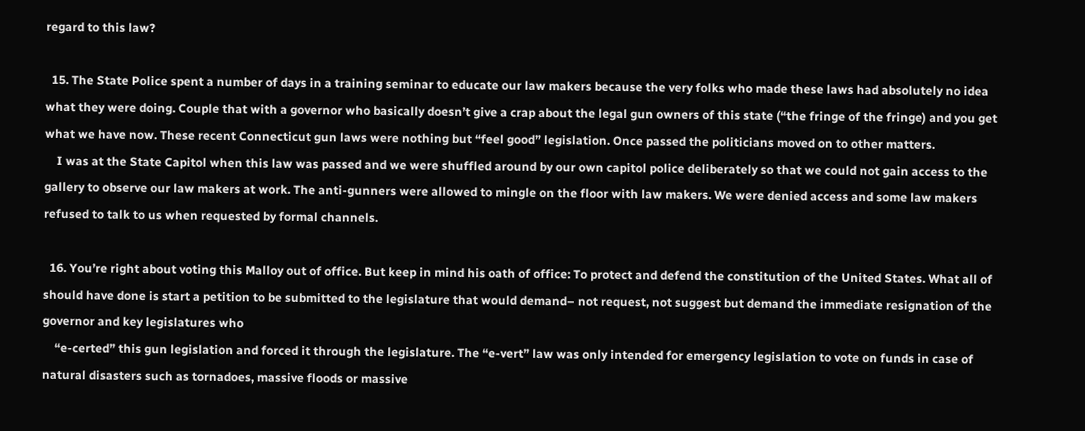regard to this law?

  15. The State Police spent a number of days in a training seminar to educate our law makers because the very folks who made these laws had absolutely no idea what they were doing. Couple that with a governor who basically doesn’t give a crap about the legal gun owners of this state (“the fringe of the fringe) and you get what we have now. These recent Connecticut gun laws were nothing but “feel good” legislation. Once passed the politicians moved on to other matters.
    I was at the State Capitol when this law was passed and we were shuffled around by our own capitol police deliberately so that we could not gain access to the gallery to observe our law makers at work. The anti-gunners were allowed to mingle on the floor with law makers. We were denied access and some law makers refused to talk to us when requested by formal channels.

  16. You’re right about voting this Malloy out of office. But keep in mind his oath of office: To protect and defend the constitution of the United States. What all of should have done is start a petition to be submitted to the legislature that would demand– not request, not suggest but demand the immediate resignation of the governor and key legislatures who
    “e-certed” this gun legislation and forced it through the legislature. The “e-vert” law was only intended for emergency legislation to vote on funds in case of natural disasters such as tornadoes, massive floods or massive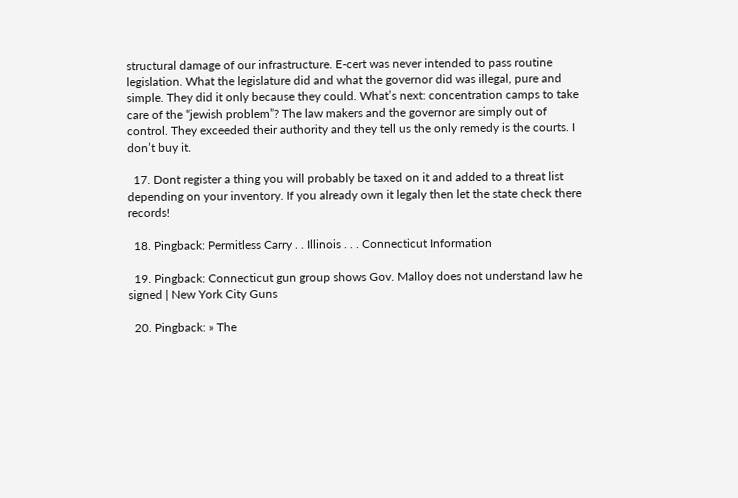structural damage of our infrastructure. E-cert was never intended to pass routine legislation. What the legislature did and what the governor did was illegal, pure and simple. They did it only because they could. What’s next: concentration camps to take care of the “jewish problem”? The law makers and the governor are simply out of control. They exceeded their authority and they tell us the only remedy is the courts. I don’t buy it.

  17. Dont register a thing you will probably be taxed on it and added to a threat list depending on your inventory. If you already own it legaly then let the state check there records!

  18. Pingback: Permitless Carry . . Illinois . . . Connecticut Information

  19. Pingback: Connecticut gun group shows Gov. Malloy does not understand law he signed | New York City Guns

  20. Pingback: » The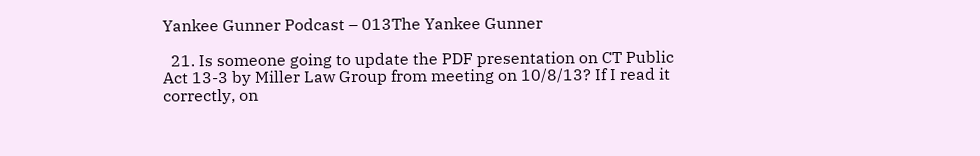Yankee Gunner Podcast – 013The Yankee Gunner

  21. Is someone going to update the PDF presentation on CT Public Act 13-3 by Miller Law Group from meeting on 10/8/13? If I read it correctly, on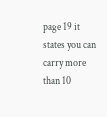page 19 it states you can carry more than 10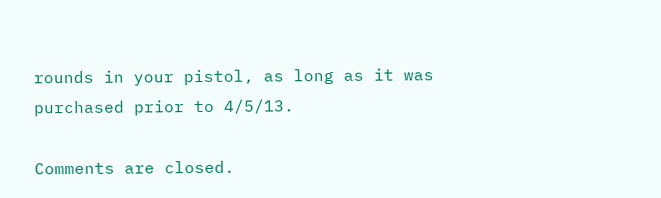rounds in your pistol, as long as it was purchased prior to 4/5/13.

Comments are closed.